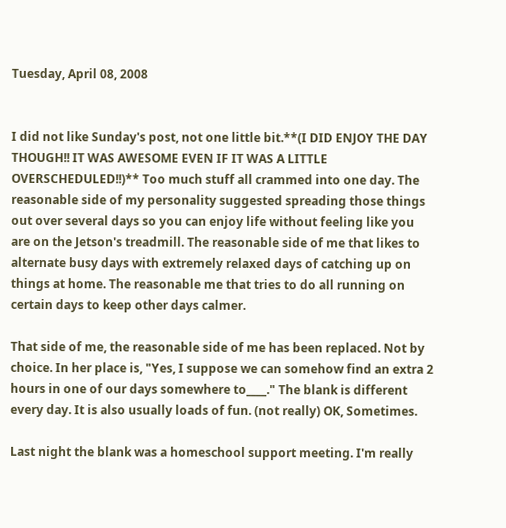Tuesday, April 08, 2008


I did not like Sunday's post, not one little bit.**(I DID ENJOY THE DAY THOUGH!! IT WAS AWESOME EVEN IF IT WAS A LITTLE OVERSCHEDULED!!)** Too much stuff all crammed into one day. The reasonable side of my personality suggested spreading those things out over several days so you can enjoy life without feeling like you are on the Jetson's treadmill. The reasonable side of me that likes to alternate busy days with extremely relaxed days of catching up on things at home. The reasonable me that tries to do all running on certain days to keep other days calmer.

That side of me, the reasonable side of me has been replaced. Not by choice. In her place is, "Yes, I suppose we can somehow find an extra 2 hours in one of our days somewhere to____." The blank is different every day. It is also usually loads of fun. (not really) OK, Sometimes.

Last night the blank was a homeschool support meeting. I'm really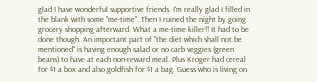glad I have wonderful supportive friends. I'm really glad I filled in the blank with some "me-time". Then I ruined the night by going grocery shopping afterward. What a me-time killer!! It had to be done though. An important part of "the diet which shall not be mentioned" is having enough salad or no carb veggies (green beans) to have at each non-reward meal. Plus Kroger had cereal for $1 a box and also goldfish for $1 a bag. Guess who is living on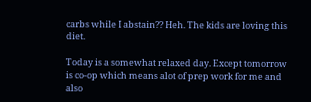carbs while I abstain?? Heh. The kids are loving this diet.

Today is a somewhat relaxed day. Except tomorrow is co-op which means alot of prep work for me and also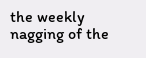the weekly nagging of the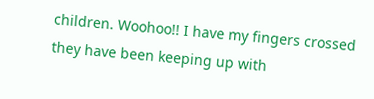children. Woohoo!! I have my fingers crossed they have been keeping up with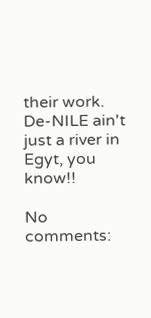their work. De-NILE ain't just a river in Egyt, you know!!

No comments: